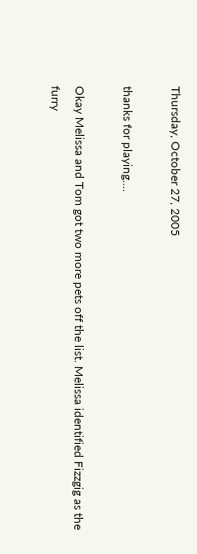Thursday, October 27, 2005

thanks for playing....

Okay Melissa and Tom got two more pets off the list. Melissa identified Fizzgig as the furry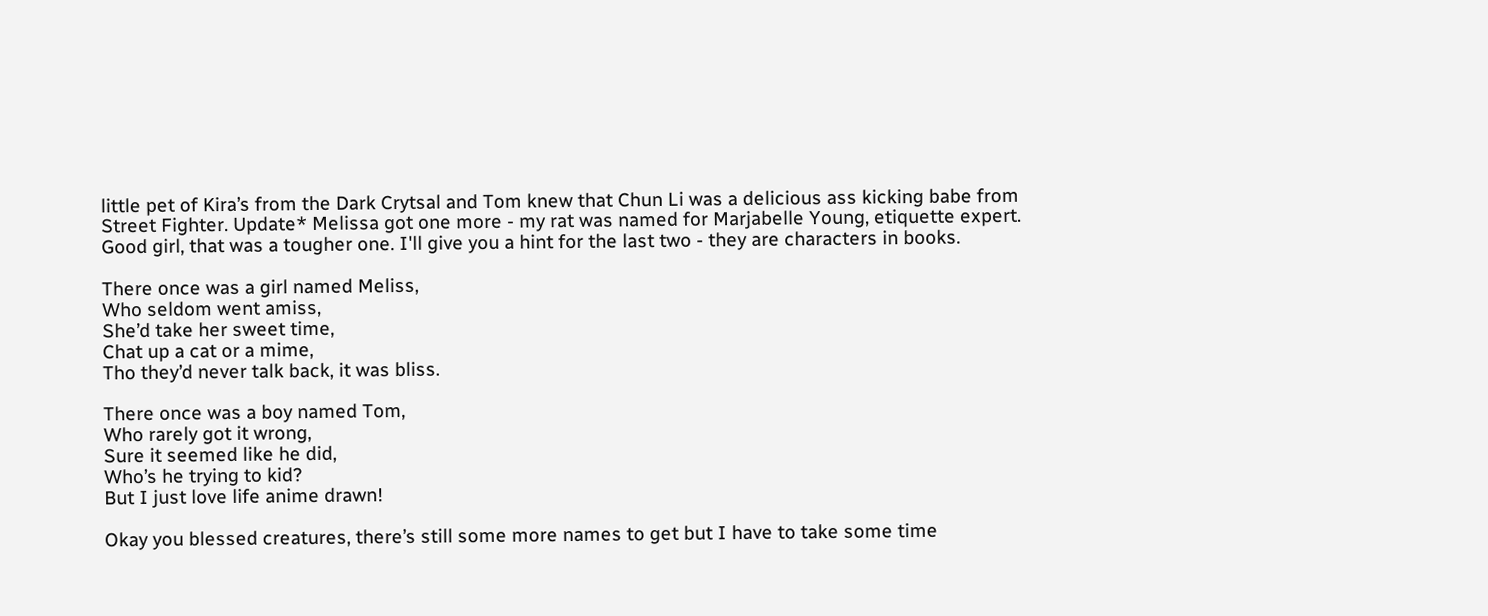little pet of Kira’s from the Dark Crytsal and Tom knew that Chun Li was a delicious ass kicking babe from Street Fighter. Update* Melissa got one more - my rat was named for Marjabelle Young, etiquette expert. Good girl, that was a tougher one. I'll give you a hint for the last two - they are characters in books.

There once was a girl named Meliss,
Who seldom went amiss,
She’d take her sweet time,
Chat up a cat or a mime,
Tho they’d never talk back, it was bliss.

There once was a boy named Tom,
Who rarely got it wrong,
Sure it seemed like he did,
Who’s he trying to kid?
But I just love life anime drawn!

Okay you blessed creatures, there’s still some more names to get but I have to take some time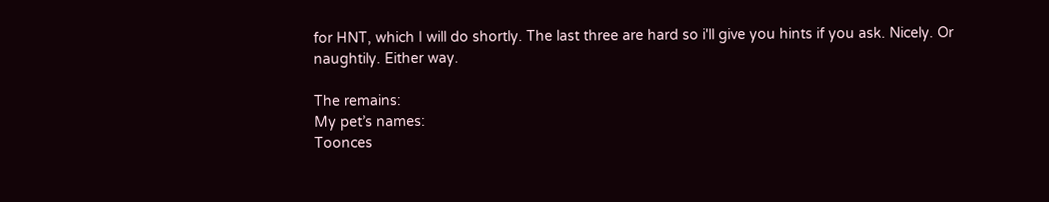for HNT, which I will do shortly. The last three are hard so i'll give you hints if you ask. Nicely. Or naughtily. Either way.

The remains:
My pet’s names:
Toonces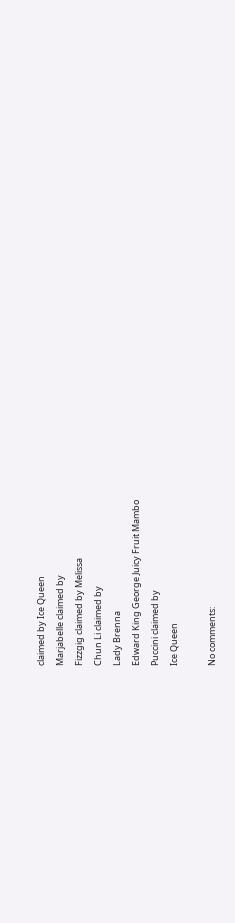claimed by Ice Queen
Marjabelle claimed by
Fizzgig claimed by Melissa
Chun Li claimed by
Lady Brenna
Edward King George Juicy Fruit Mambo
Puccini claimed by
Ice Queen

No comments: